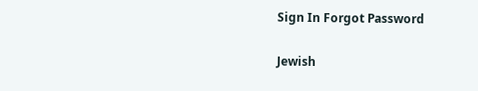Sign In Forgot Password

Jewish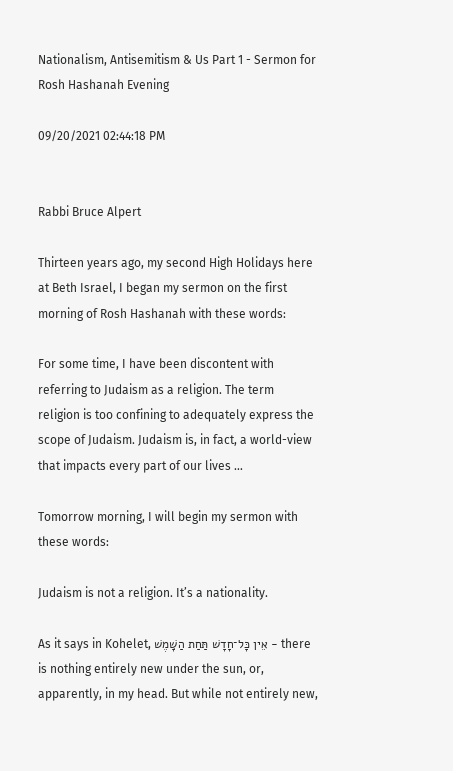Nationalism, Antisemitism & Us Part 1 - Sermon for Rosh Hashanah Evening

09/20/2021 02:44:18 PM


Rabbi Bruce Alpert

Thirteen years ago, my second High Holidays here at Beth Israel, I began my sermon on the first morning of Rosh Hashanah with these words:

For some time, I have been discontent with referring to Judaism as a religion. The term religion is too confining to adequately express the scope of Judaism. Judaism is, in fact, a world-view that impacts every part of our lives …

Tomorrow morning, I will begin my sermon with these words:

Judaism is not a religion. It’s a nationality.

As it says in Kohelet, אֵין כָּל־חָדָשׁ תַּחַת הַשָּׁמֶשׁ - there is nothing entirely new under the sun, or, apparently, in my head. But while not entirely new,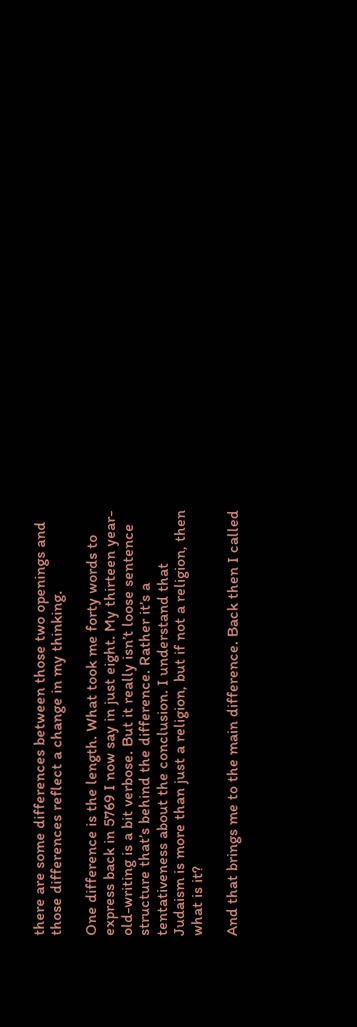there are some differences between those two openings and those differences reflect a change in my thinking.

One difference is the length. What took me forty words to express back in 5769 I now say in just eight. My thirteen year-old-writing is a bit verbose. But it really isn’t loose sentence structure that’s behind the difference. Rather it’s a tentativeness about the conclusion. I understand that Judaism is more than just a religion, but if not a religion, then what is it?

And that brings me to the main difference. Back then I called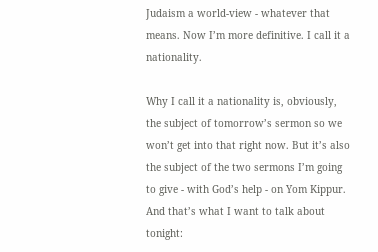Judaism a world-view - whatever that means. Now I’m more definitive. I call it a nationality.

Why I call it a nationality is, obviously, the subject of tomorrow’s sermon so we won’t get into that right now. But it’s also the subject of the two sermons I’m going to give - with God’s help - on Yom Kippur. And that’s what I want to talk about tonight: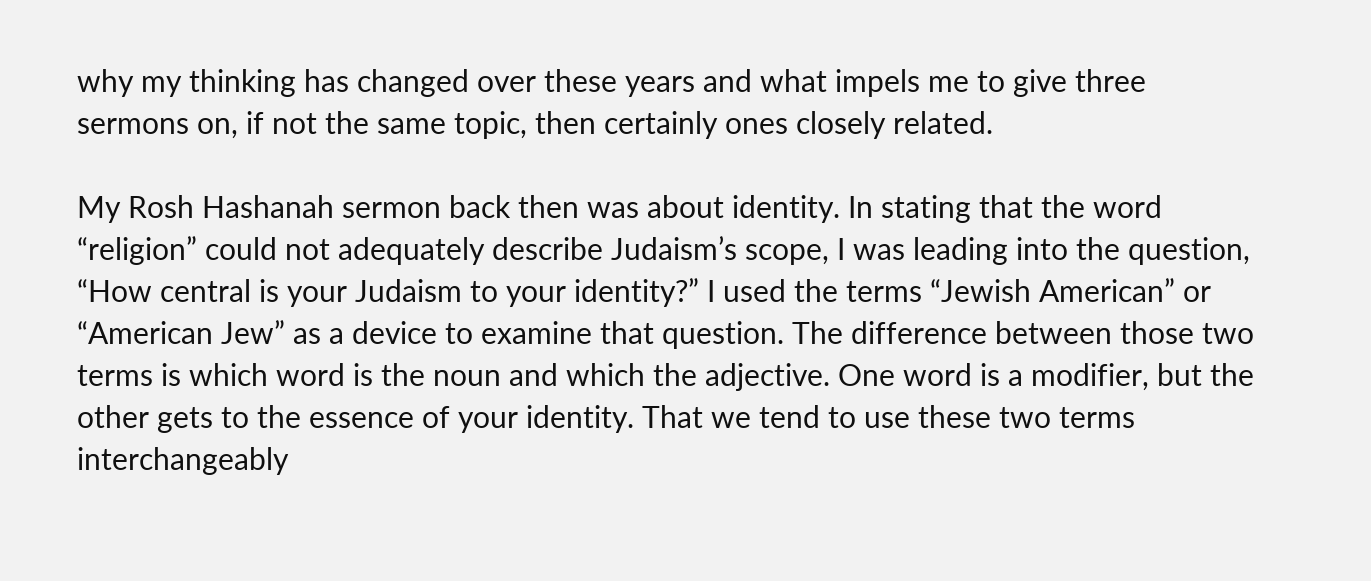why my thinking has changed over these years and what impels me to give three sermons on, if not the same topic, then certainly ones closely related.

My Rosh Hashanah sermon back then was about identity. In stating that the word “religion” could not adequately describe Judaism’s scope, I was leading into the question, “How central is your Judaism to your identity?” I used the terms “Jewish American” or “American Jew” as a device to examine that question. The difference between those two terms is which word is the noun and which the adjective. One word is a modifier, but the other gets to the essence of your identity. That we tend to use these two terms interchangeably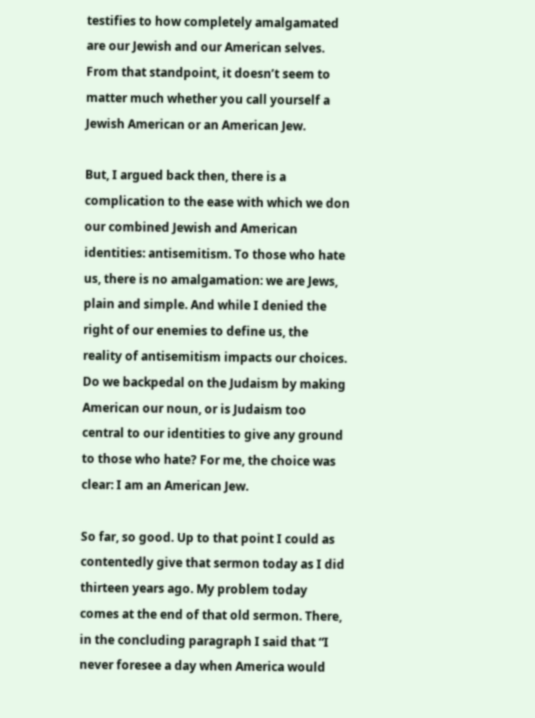testifies to how completely amalgamated are our Jewish and our American selves. From that standpoint, it doesn’t seem to matter much whether you call yourself a Jewish American or an American Jew.

But, I argued back then, there is a complication to the ease with which we don our combined Jewish and American identities: antisemitism. To those who hate us, there is no amalgamation: we are Jews, plain and simple. And while I denied the right of our enemies to define us, the reality of antisemitism impacts our choices. Do we backpedal on the Judaism by making American our noun, or is Judaism too central to our identities to give any ground to those who hate? For me, the choice was clear: I am an American Jew.

So far, so good. Up to that point I could as contentedly give that sermon today as I did thirteen years ago. My problem today comes at the end of that old sermon. There, in the concluding paragraph I said that “I never foresee a day when America would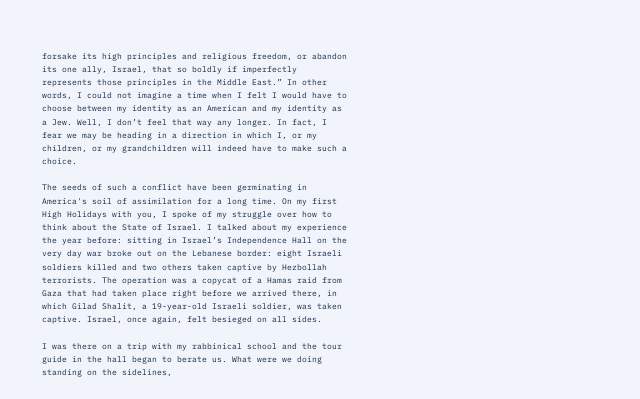forsake its high principles and religious freedom, or abandon its one ally, Israel, that so boldly if imperfectly represents those principles in the Middle East.” In other words, I could not imagine a time when I felt I would have to choose between my identity as an American and my identity as a Jew. Well, I don’t feel that way any longer. In fact, I fear we may be heading in a direction in which I, or my children, or my grandchildren will indeed have to make such a choice.

The seeds of such a conflict have been germinating in America's soil of assimilation for a long time. On my first High Holidays with you, I spoke of my struggle over how to think about the State of Israel. I talked about my experience the year before: sitting in Israel’s Independence Hall on the very day war broke out on the Lebanese border: eight Israeli soldiers killed and two others taken captive by Hezbollah terrorists. The operation was a copycat of a Hamas raid from Gaza that had taken place right before we arrived there, in which Gilad Shalit, a 19-year-old Israeli soldier, was taken captive. Israel, once again, felt besieged on all sides.

I was there on a trip with my rabbinical school and the tour guide in the hall began to berate us. What were we doing standing on the sidelines,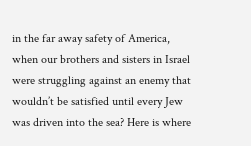in the far away safety of America, when our brothers and sisters in Israel were struggling against an enemy that wouldn’t be satisfied until every Jew was driven into the sea? Here is where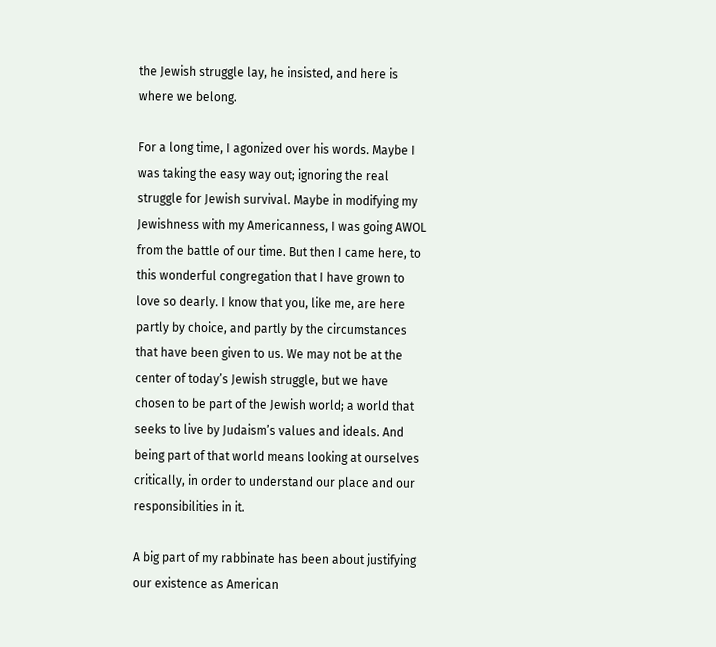the Jewish struggle lay, he insisted, and here is where we belong.

For a long time, I agonized over his words. Maybe I was taking the easy way out; ignoring the real struggle for Jewish survival. Maybe in modifying my Jewishness with my Americanness, I was going AWOL from the battle of our time. But then I came here, to this wonderful congregation that I have grown to love so dearly. I know that you, like me, are here partly by choice, and partly by the circumstances that have been given to us. We may not be at the center of today’s Jewish struggle, but we have chosen to be part of the Jewish world; a world that seeks to live by Judaism’s values and ideals. And being part of that world means looking at ourselves critically, in order to understand our place and our responsibilities in it.

A big part of my rabbinate has been about justifying our existence as American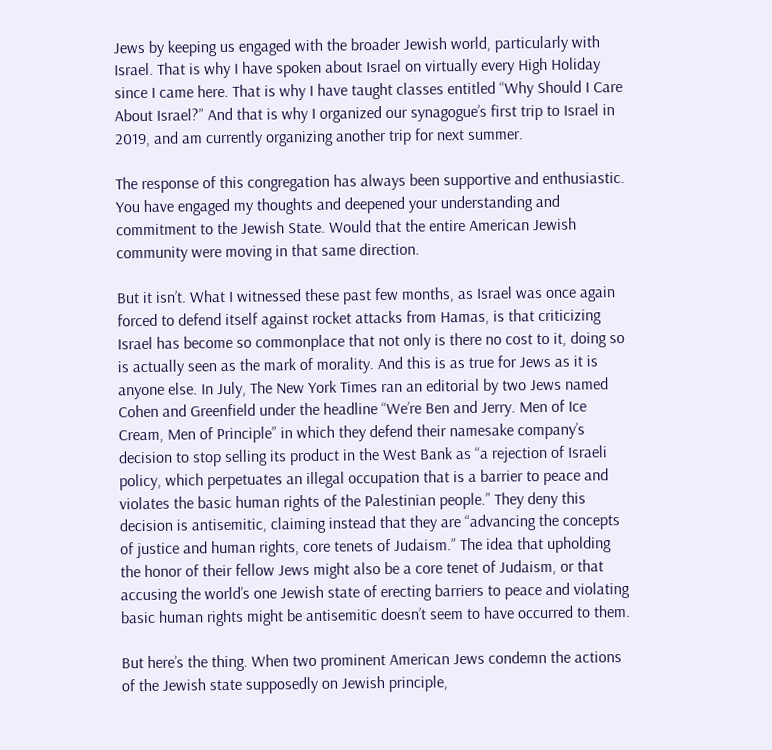Jews by keeping us engaged with the broader Jewish world, particularly with Israel. That is why I have spoken about Israel on virtually every High Holiday since I came here. That is why I have taught classes entitled “Why Should I Care About Israel?” And that is why I organized our synagogue’s first trip to Israel in 2019, and am currently organizing another trip for next summer.

The response of this congregation has always been supportive and enthusiastic. You have engaged my thoughts and deepened your understanding and commitment to the Jewish State. Would that the entire American Jewish community were moving in that same direction.

But it isn’t. What I witnessed these past few months, as Israel was once again forced to defend itself against rocket attacks from Hamas, is that criticizing Israel has become so commonplace that not only is there no cost to it, doing so is actually seen as the mark of morality. And this is as true for Jews as it is anyone else. In July, The New York Times ran an editorial by two Jews named Cohen and Greenfield under the headline “We’re Ben and Jerry. Men of Ice Cream, Men of Principle” in which they defend their namesake company’s decision to stop selling its product in the West Bank as “a rejection of Israeli policy, which perpetuates an illegal occupation that is a barrier to peace and violates the basic human rights of the Palestinian people.” They deny this decision is antisemitic, claiming instead that they are “advancing the concepts of justice and human rights, core tenets of Judaism.” The idea that upholding the honor of their fellow Jews might also be a core tenet of Judaism, or that accusing the world’s one Jewish state of erecting barriers to peace and violating basic human rights might be antisemitic doesn’t seem to have occurred to them.

But here’s the thing. When two prominent American Jews condemn the actions of the Jewish state supposedly on Jewish principle,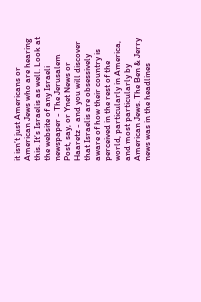it isn’t just Americans or American Jews who are hearing this. It’s Israelis as well. Look at the website of any Israeli newspaper - The Jerusalem Post, say, or Ynet News or Haaretz - and you will discover that Israelis are obsessively aware of how their country is perceived in the rest of the world, particularly in America, and most particularly by American Jews. The Ben & Jerry news was in the headlines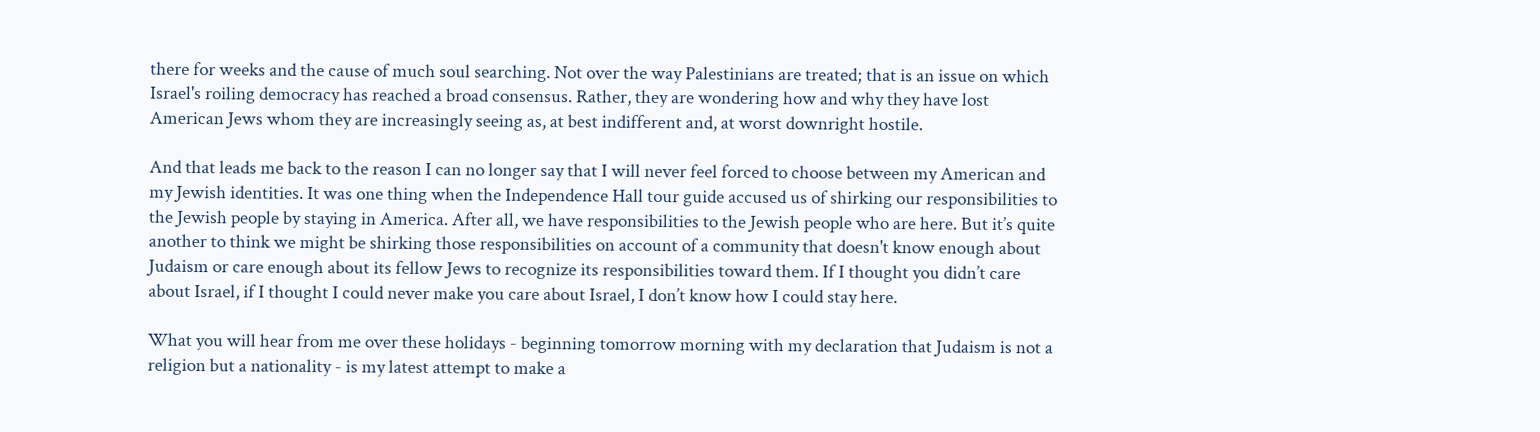there for weeks and the cause of much soul searching. Not over the way Palestinians are treated; that is an issue on which Israel's roiling democracy has reached a broad consensus. Rather, they are wondering how and why they have lost American Jews whom they are increasingly seeing as, at best indifferent and, at worst downright hostile.

And that leads me back to the reason I can no longer say that I will never feel forced to choose between my American and my Jewish identities. It was one thing when the Independence Hall tour guide accused us of shirking our responsibilities to the Jewish people by staying in America. After all, we have responsibilities to the Jewish people who are here. But it’s quite another to think we might be shirking those responsibilities on account of a community that doesn't know enough about Judaism or care enough about its fellow Jews to recognize its responsibilities toward them. If I thought you didn’t care about Israel, if I thought I could never make you care about Israel, I don’t know how I could stay here.

What you will hear from me over these holidays - beginning tomorrow morning with my declaration that Judaism is not a religion but a nationality - is my latest attempt to make a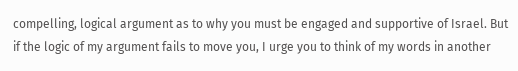compelling, logical argument as to why you must be engaged and supportive of Israel. But if the logic of my argument fails to move you, I urge you to think of my words in another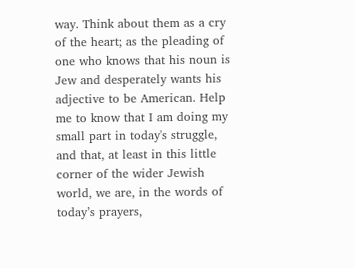way. Think about them as a cry of the heart; as the pleading of one who knows that his noun is Jew and desperately wants his adjective to be American. Help me to know that I am doing my small part in today's struggle, and that, at least in this little corner of the wider Jewish world, we are, in the words of today’s prayers,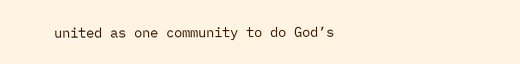united as one community to do God’s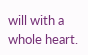will with a whole heart.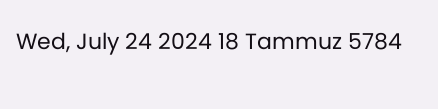Wed, July 24 2024 18 Tammuz 5784